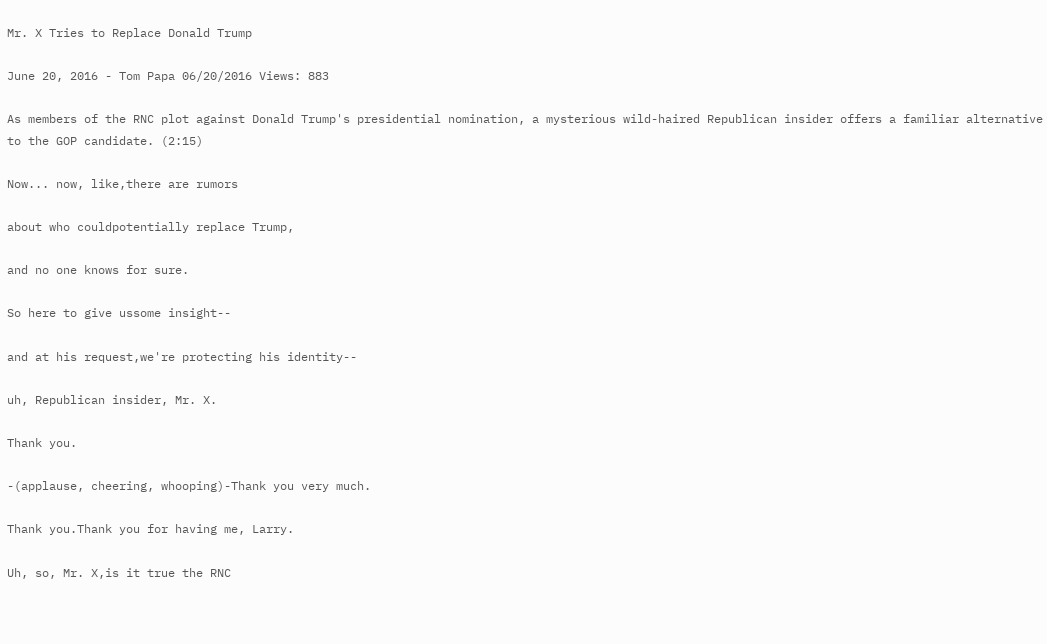Mr. X Tries to Replace Donald Trump

June 20, 2016 - Tom Papa 06/20/2016 Views: 883

As members of the RNC plot against Donald Trump's presidential nomination, a mysterious wild-haired Republican insider offers a familiar alternative to the GOP candidate. (2:15)

Now... now, like,there are rumors

about who couldpotentially replace Trump,

and no one knows for sure.

So here to give ussome insight--

and at his request,we're protecting his identity--

uh, Republican insider, Mr. X.

Thank you.

-(applause, cheering, whooping)-Thank you very much.

Thank you.Thank you for having me, Larry.

Uh, so, Mr. X,is it true the RNC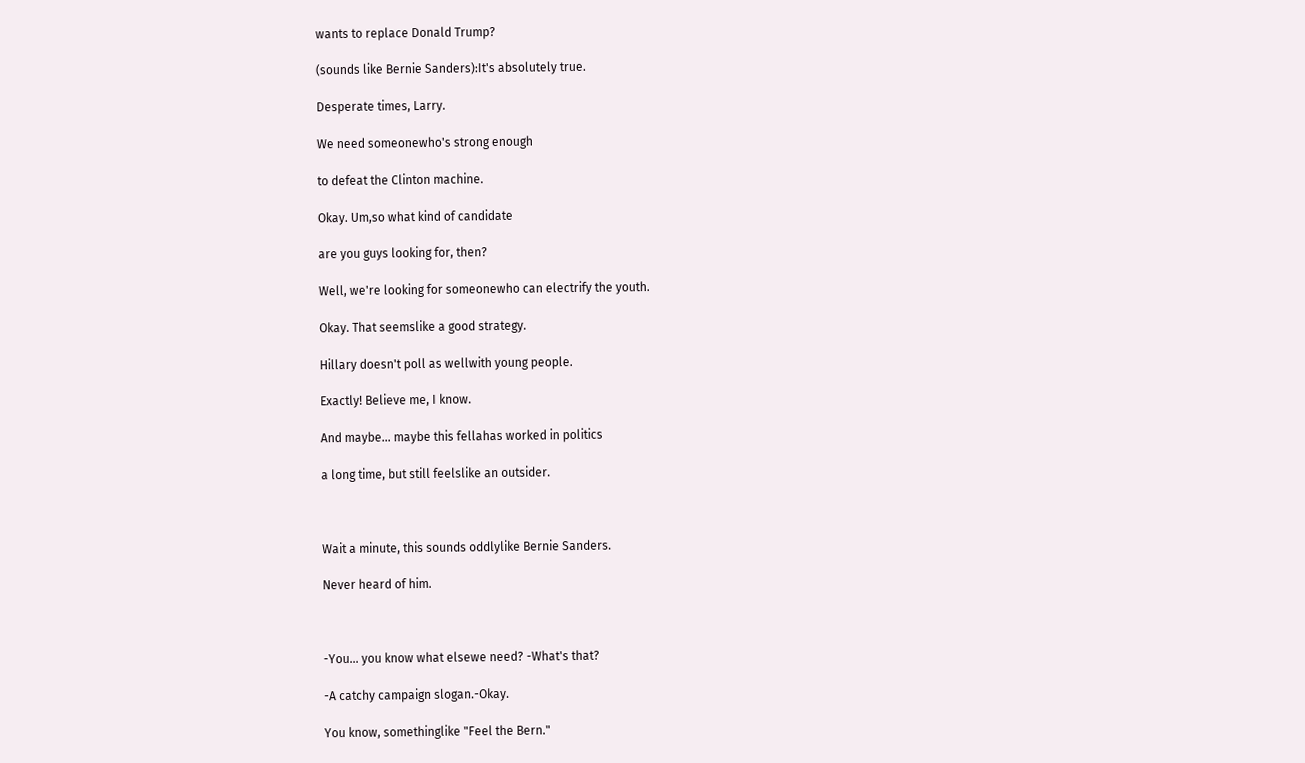wants to replace Donald Trump?

(sounds like Bernie Sanders):It's absolutely true.

Desperate times, Larry.

We need someonewho's strong enough

to defeat the Clinton machine.

Okay. Um,so what kind of candidate

are you guys looking for, then?

Well, we're looking for someonewho can electrify the youth.

Okay. That seemslike a good strategy.

Hillary doesn't poll as wellwith young people.

Exactly! Believe me, I know.

And maybe... maybe this fellahas worked in politics

a long time, but still feelslike an outsider.



Wait a minute, this sounds oddlylike Bernie Sanders.

Never heard of him.



-You... you know what elsewe need? -What's that?

-A catchy campaign slogan.-Okay.

You know, somethinglike "Feel the Bern."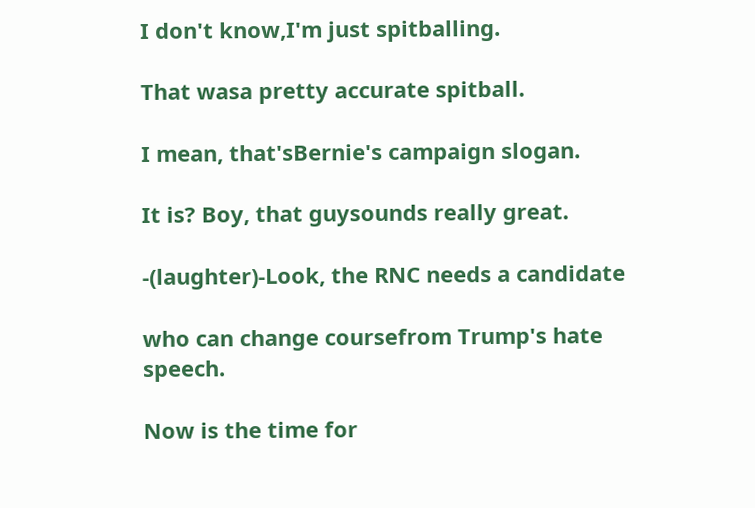I don't know,I'm just spitballing.

That wasa pretty accurate spitball.

I mean, that'sBernie's campaign slogan.

It is? Boy, that guysounds really great.

-(laughter)-Look, the RNC needs a candidate

who can change coursefrom Trump's hate speech.

Now is the time for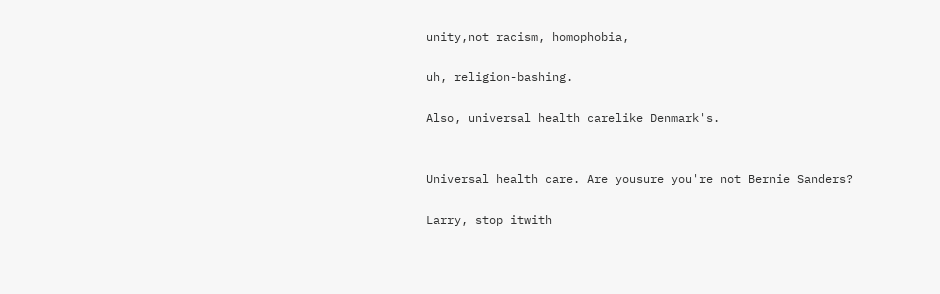unity,not racism, homophobia,

uh, religion-bashing.

Also, universal health carelike Denmark's.


Universal health care. Are yousure you're not Bernie Sanders?

Larry, stop itwith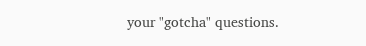your "gotcha" questions.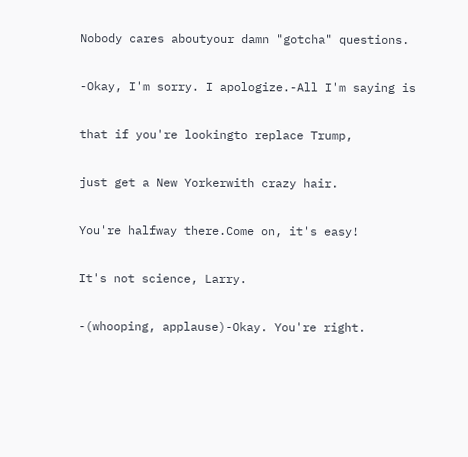Nobody cares aboutyour damn "gotcha" questions.

-Okay, I'm sorry. I apologize.-All I'm saying is

that if you're lookingto replace Trump,

just get a New Yorkerwith crazy hair.

You're halfway there.Come on, it's easy!

It's not science, Larry.

-(whooping, applause)-Okay. You're right.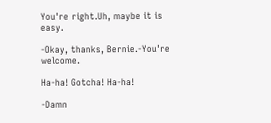You're right.Uh, maybe it is easy.

-Okay, thanks, Bernie.-You're welcome.

Ha-ha! Gotcha! Ha-ha!

-Damn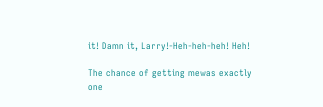it! Damn it, Larry!-Heh-heh-heh! Heh!

The chance of getting mewas exactly one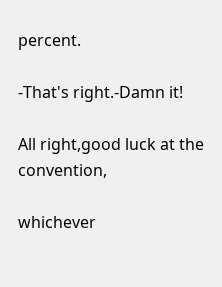percent.

-That's right.-Damn it!

All right,good luck at the convention,

whichever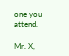one you attend.

Mr. X,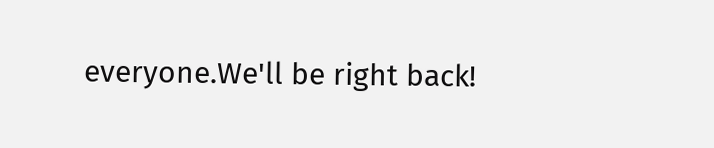everyone.We'll be right back!